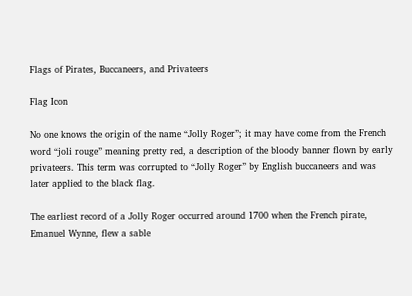Flags of Pirates, Buccaneers, and Privateers

Flag Icon

No one knows the origin of the name “Jolly Roger”; it may have come from the French word “joli rouge” meaning pretty red, a description of the bloody banner flown by early privateers. This term was corrupted to “Jolly Roger” by English buccaneers and was later applied to the black flag.

The earliest record of a Jolly Roger occurred around 1700 when the French pirate, Emanuel Wynne, flew a sable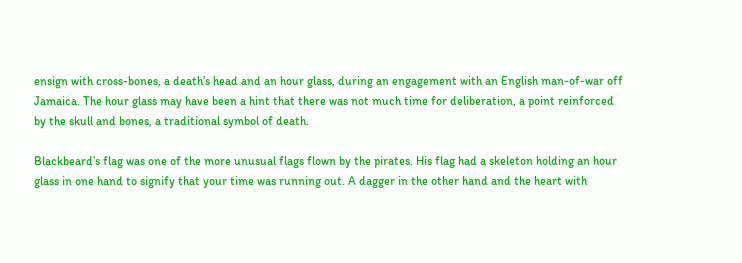ensign with cross-bones, a death’s head and an hour glass, during an engagement with an English man-of-war off Jamaica. The hour glass may have been a hint that there was not much time for deliberation, a point reinforced by the skull and bones, a traditional symbol of death.

Blackbeard’s flag was one of the more unusual flags flown by the pirates. His flag had a skeleton holding an hour glass in one hand to signify that your time was running out. A dagger in the other hand and the heart with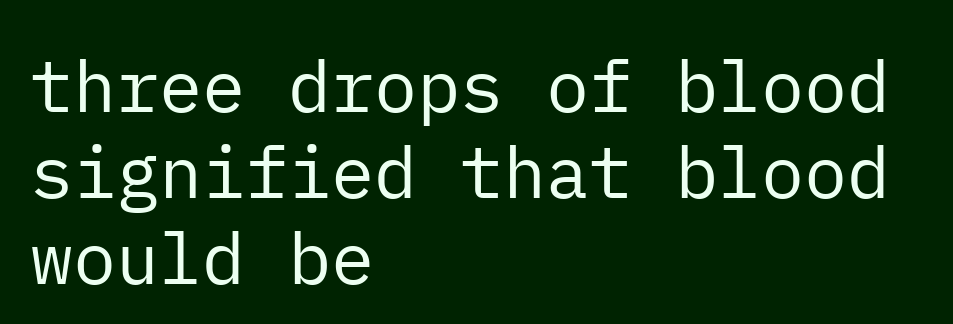three drops of blood signified that blood would be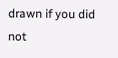drawn if you did not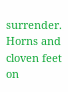surrender. Horns and cloven feet on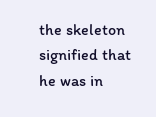the skeleton signified that he was in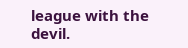league with the devil.